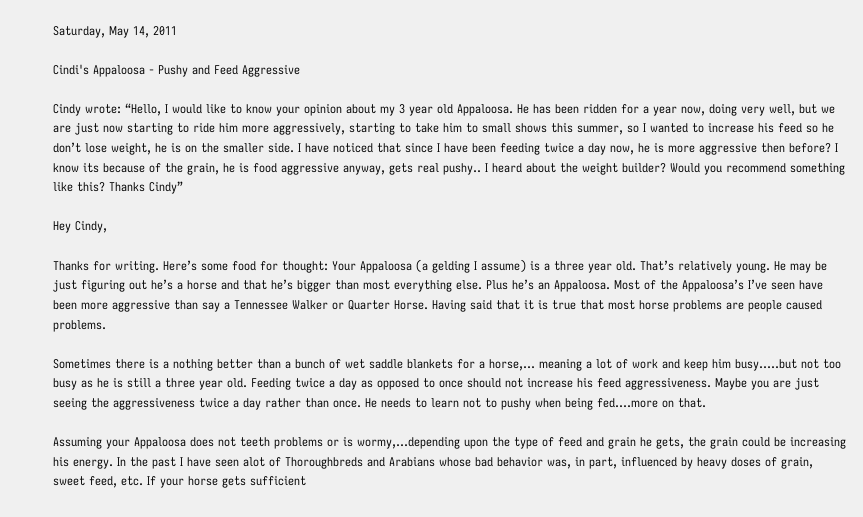Saturday, May 14, 2011

Cindi's Appaloosa - Pushy and Feed Aggressive

Cindy wrote: “Hello, I would like to know your opinion about my 3 year old Appaloosa. He has been ridden for a year now, doing very well, but we are just now starting to ride him more aggressively, starting to take him to small shows this summer, so I wanted to increase his feed so he don’t lose weight, he is on the smaller side. I have noticed that since I have been feeding twice a day now, he is more aggressive then before? I know its because of the grain, he is food aggressive anyway, gets real pushy.. I heard about the weight builder? Would you recommend something like this? Thanks Cindy”

Hey Cindy,

Thanks for writing. Here’s some food for thought: Your Appaloosa (a gelding I assume) is a three year old. That’s relatively young. He may be just figuring out he’s a horse and that he’s bigger than most everything else. Plus he’s an Appaloosa. Most of the Appaloosa’s I’ve seen have been more aggressive than say a Tennessee Walker or Quarter Horse. Having said that it is true that most horse problems are people caused problems.

Sometimes there is a nothing better than a bunch of wet saddle blankets for a horse,… meaning a lot of work and keep him busy…..but not too busy as he is still a three year old. Feeding twice a day as opposed to once should not increase his feed aggressiveness. Maybe you are just seeing the aggressiveness twice a day rather than once. He needs to learn not to pushy when being fed....more on that.

Assuming your Appaloosa does not teeth problems or is wormy,...depending upon the type of feed and grain he gets, the grain could be increasing his energy. In the past I have seen alot of Thoroughbreds and Arabians whose bad behavior was, in part, influenced by heavy doses of grain, sweet feed, etc. If your horse gets sufficient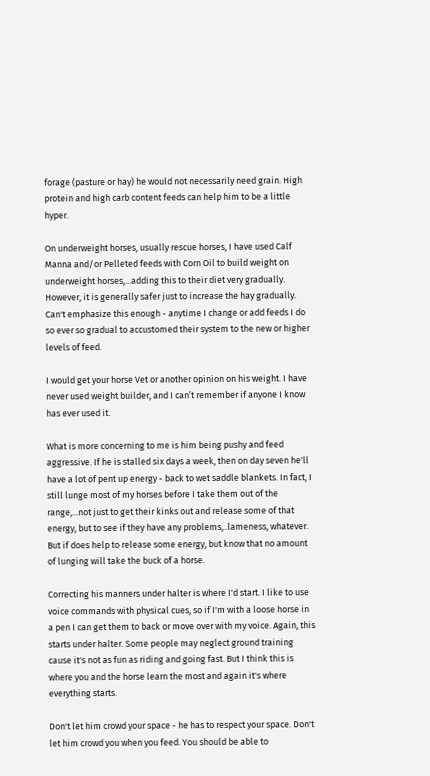forage (pasture or hay) he would not necessarily need grain. High protein and high carb content feeds can help him to be a little hyper.

On underweight horses, usually rescue horses, I have used Calf Manna and/or Pelleted feeds with Corn Oil to build weight on underweight horses,...adding this to their diet very gradually. However, it is generally safer just to increase the hay gradually. Can't emphasize this enough - anytime I change or add feeds I do so ever so gradual to accustomed their system to the new or higher levels of feed.

I would get your horse Vet or another opinion on his weight. I have never used weight builder, and I can’t remember if anyone I know has ever used it.

What is more concerning to me is him being pushy and feed aggressive. If he is stalled six days a week, then on day seven he'll have a lot of pent up energy - back to wet saddle blankets. In fact, I still lunge most of my horses before I take them out of the range,...not just to get their kinks out and release some of that energy, but to see if they have any problems,..lameness, whatever. But if does help to release some energy, but know that no amount of lunging will take the buck of a horse.

Correcting his manners under halter is where I'd start. I like to use voice commands with physical cues, so if I'm with a loose horse in a pen I can get them to back or move over with my voice. Again, this starts under halter. Some people may neglect ground training cause it's not as fun as riding and going fast. But I think this is where you and the horse learn the most and again it's where everything starts.

Don't let him crowd your space - he has to respect your space. Don't let him crowd you when you feed. You should be able to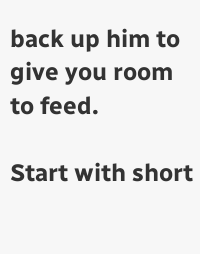back up him to give you room to feed.

Start with short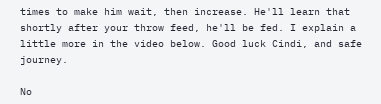times to make him wait, then increase. He'll learn that shortly after your throw feed, he'll be fed. I explain a little more in the video below. Good luck Cindi, and safe journey.

No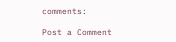comments:

Post a Comment